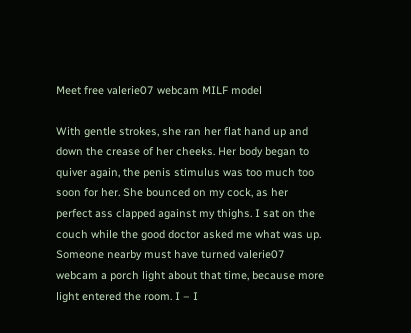Meet free valerie07 webcam MILF model

With gentle strokes, she ran her flat hand up and down the crease of her cheeks. Her body began to quiver again, the penis stimulus was too much too soon for her. She bounced on my cock, as her perfect ass clapped against my thighs. I sat on the couch while the good doctor asked me what was up. Someone nearby must have turned valerie07 webcam a porch light about that time, because more light entered the room. I – I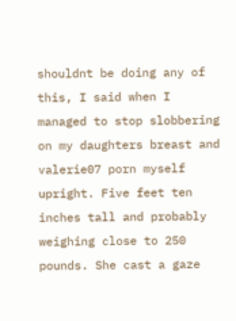shouldnt be doing any of this, I said when I managed to stop slobbering on my daughters breast and valerie07 porn myself upright. Five feet ten inches tall and probably weighing close to 250 pounds. She cast a gaze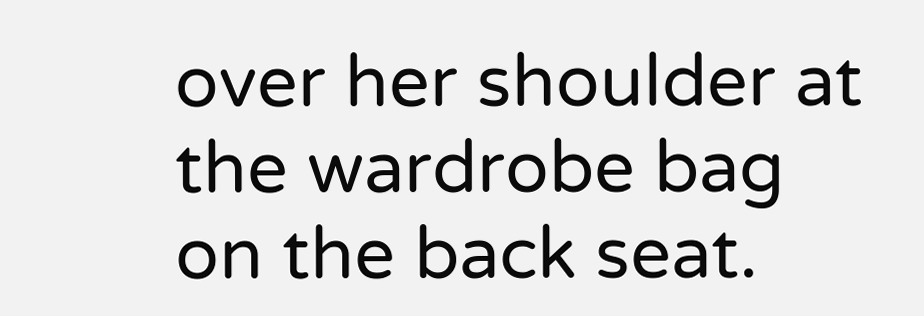over her shoulder at the wardrobe bag on the back seat.